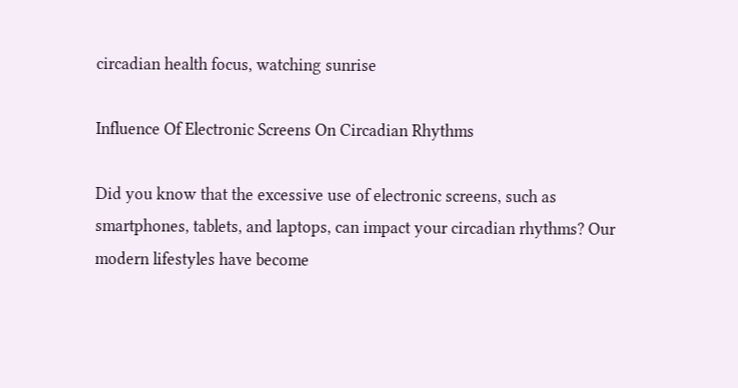circadian health focus, watching sunrise

Influence Of Electronic Screens On Circadian Rhythms

Did you know that the excessive use of electronic screens, such as smartphones, tablets, and laptops, can impact your circadian rhythms? Our modern lifestyles have become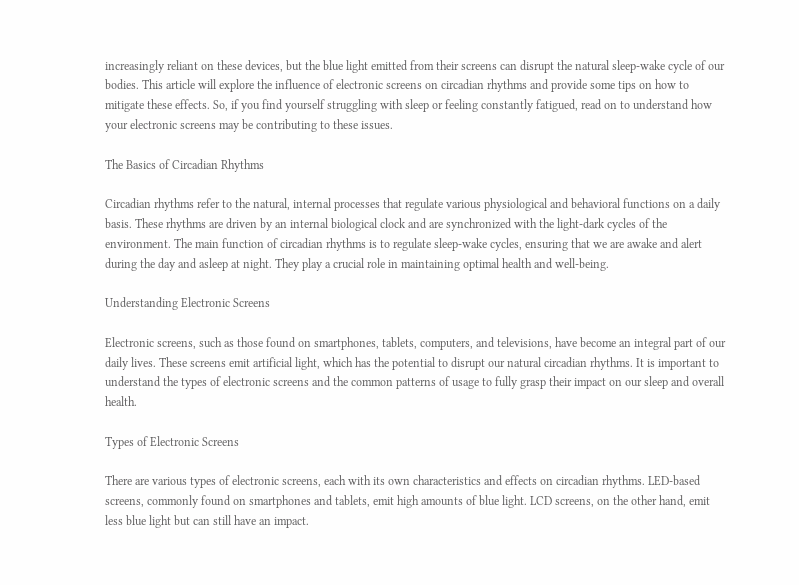increasingly reliant on these devices, but the blue light emitted from their screens can disrupt the natural sleep-wake cycle of our bodies. This article will explore the influence of electronic screens on circadian rhythms and provide some tips on how to mitigate these effects. So, if you find yourself struggling with sleep or feeling constantly fatigued, read on to understand how your electronic screens may be contributing to these issues.

The Basics of Circadian Rhythms

Circadian rhythms refer to the natural, internal processes that regulate various physiological and behavioral functions on a daily basis. These rhythms are driven by an internal biological clock and are synchronized with the light-dark cycles of the environment. The main function of circadian rhythms is to regulate sleep-wake cycles, ensuring that we are awake and alert during the day and asleep at night. They play a crucial role in maintaining optimal health and well-being.

Understanding Electronic Screens

Electronic screens, such as those found on smartphones, tablets, computers, and televisions, have become an integral part of our daily lives. These screens emit artificial light, which has the potential to disrupt our natural circadian rhythms. It is important to understand the types of electronic screens and the common patterns of usage to fully grasp their impact on our sleep and overall health.

Types of Electronic Screens

There are various types of electronic screens, each with its own characteristics and effects on circadian rhythms. LED-based screens, commonly found on smartphones and tablets, emit high amounts of blue light. LCD screens, on the other hand, emit less blue light but can still have an impact.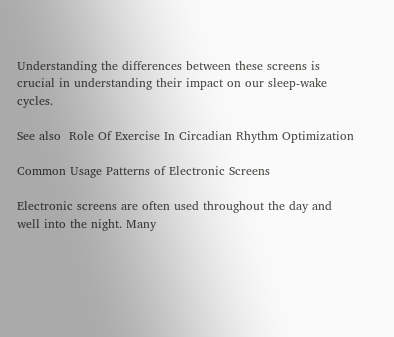Understanding the differences between these screens is crucial in understanding their impact on our sleep-wake cycles.

See also  Role Of Exercise In Circadian Rhythm Optimization

Common Usage Patterns of Electronic Screens

Electronic screens are often used throughout the day and well into the night. Many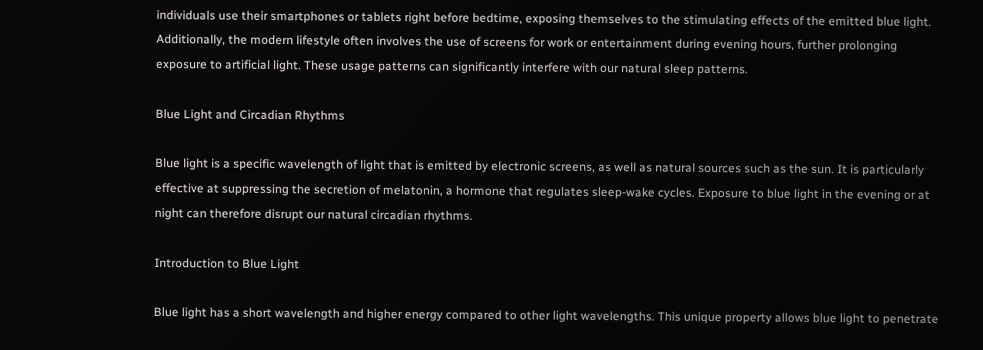individuals use their smartphones or tablets right before bedtime, exposing themselves to the stimulating effects of the emitted blue light. Additionally, the modern lifestyle often involves the use of screens for work or entertainment during evening hours, further prolonging exposure to artificial light. These usage patterns can significantly interfere with our natural sleep patterns.

Blue Light and Circadian Rhythms

Blue light is a specific wavelength of light that is emitted by electronic screens, as well as natural sources such as the sun. It is particularly effective at suppressing the secretion of melatonin, a hormone that regulates sleep-wake cycles. Exposure to blue light in the evening or at night can therefore disrupt our natural circadian rhythms.

Introduction to Blue Light

Blue light has a short wavelength and higher energy compared to other light wavelengths. This unique property allows blue light to penetrate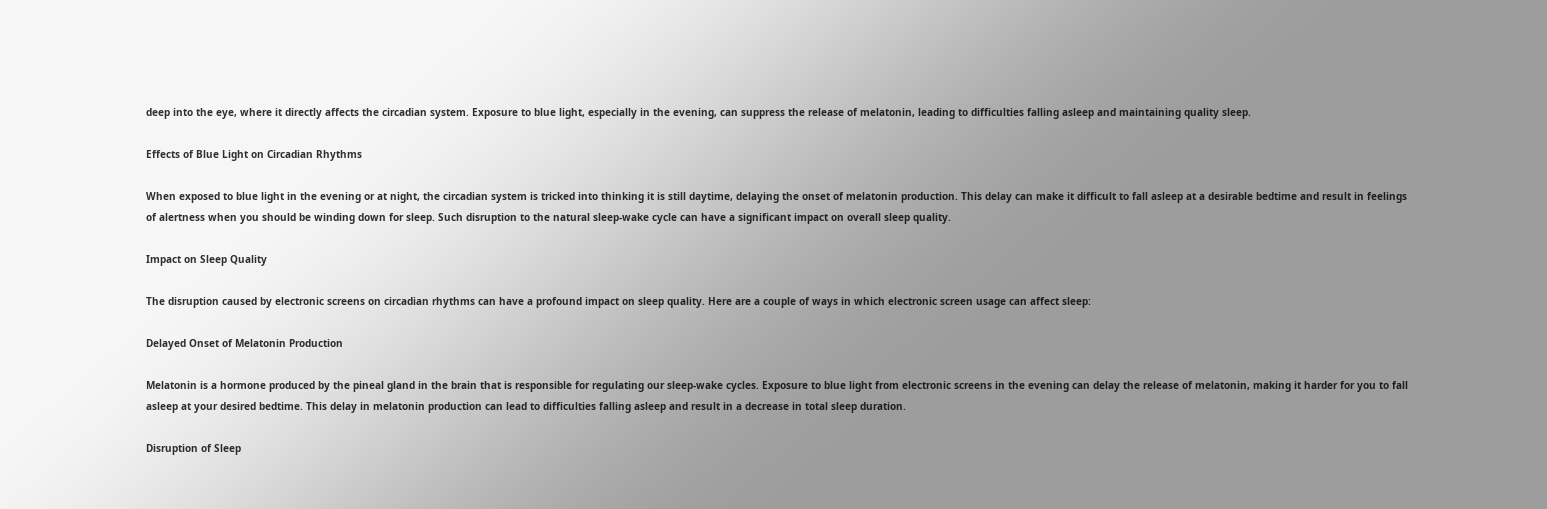deep into the eye, where it directly affects the circadian system. Exposure to blue light, especially in the evening, can suppress the release of melatonin, leading to difficulties falling asleep and maintaining quality sleep.

Effects of Blue Light on Circadian Rhythms

When exposed to blue light in the evening or at night, the circadian system is tricked into thinking it is still daytime, delaying the onset of melatonin production. This delay can make it difficult to fall asleep at a desirable bedtime and result in feelings of alertness when you should be winding down for sleep. Such disruption to the natural sleep-wake cycle can have a significant impact on overall sleep quality.

Impact on Sleep Quality

The disruption caused by electronic screens on circadian rhythms can have a profound impact on sleep quality. Here are a couple of ways in which electronic screen usage can affect sleep:

Delayed Onset of Melatonin Production

Melatonin is a hormone produced by the pineal gland in the brain that is responsible for regulating our sleep-wake cycles. Exposure to blue light from electronic screens in the evening can delay the release of melatonin, making it harder for you to fall asleep at your desired bedtime. This delay in melatonin production can lead to difficulties falling asleep and result in a decrease in total sleep duration.

Disruption of Sleep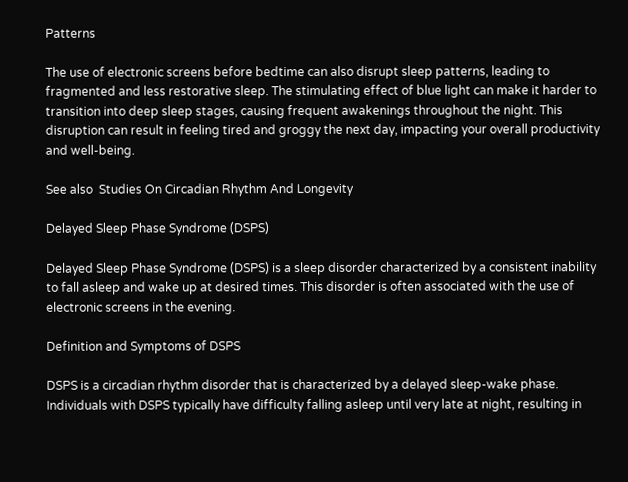Patterns

The use of electronic screens before bedtime can also disrupt sleep patterns, leading to fragmented and less restorative sleep. The stimulating effect of blue light can make it harder to transition into deep sleep stages, causing frequent awakenings throughout the night. This disruption can result in feeling tired and groggy the next day, impacting your overall productivity and well-being.

See also  Studies On Circadian Rhythm And Longevity

Delayed Sleep Phase Syndrome (DSPS)

Delayed Sleep Phase Syndrome (DSPS) is a sleep disorder characterized by a consistent inability to fall asleep and wake up at desired times. This disorder is often associated with the use of electronic screens in the evening.

Definition and Symptoms of DSPS

DSPS is a circadian rhythm disorder that is characterized by a delayed sleep-wake phase. Individuals with DSPS typically have difficulty falling asleep until very late at night, resulting in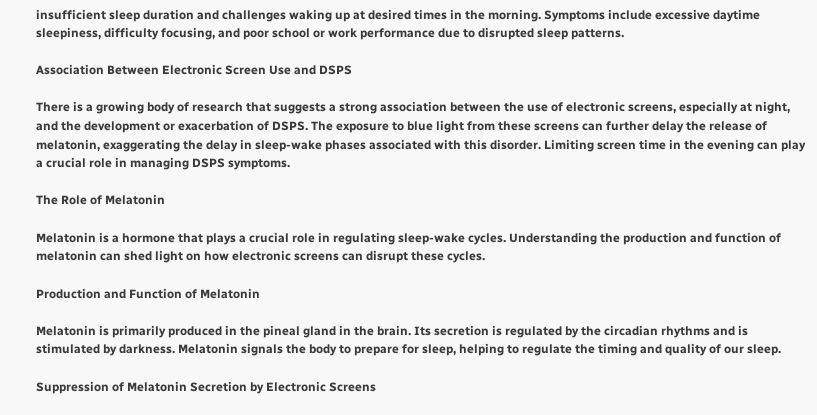insufficient sleep duration and challenges waking up at desired times in the morning. Symptoms include excessive daytime sleepiness, difficulty focusing, and poor school or work performance due to disrupted sleep patterns.

Association Between Electronic Screen Use and DSPS

There is a growing body of research that suggests a strong association between the use of electronic screens, especially at night, and the development or exacerbation of DSPS. The exposure to blue light from these screens can further delay the release of melatonin, exaggerating the delay in sleep-wake phases associated with this disorder. Limiting screen time in the evening can play a crucial role in managing DSPS symptoms.

The Role of Melatonin

Melatonin is a hormone that plays a crucial role in regulating sleep-wake cycles. Understanding the production and function of melatonin can shed light on how electronic screens can disrupt these cycles.

Production and Function of Melatonin

Melatonin is primarily produced in the pineal gland in the brain. Its secretion is regulated by the circadian rhythms and is stimulated by darkness. Melatonin signals the body to prepare for sleep, helping to regulate the timing and quality of our sleep.

Suppression of Melatonin Secretion by Electronic Screens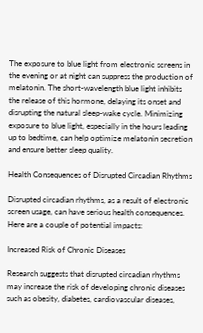The exposure to blue light from electronic screens in the evening or at night can suppress the production of melatonin. The short-wavelength blue light inhibits the release of this hormone, delaying its onset and disrupting the natural sleep-wake cycle. Minimizing exposure to blue light, especially in the hours leading up to bedtime, can help optimize melatonin secretion and ensure better sleep quality.

Health Consequences of Disrupted Circadian Rhythms

Disrupted circadian rhythms, as a result of electronic screen usage, can have serious health consequences. Here are a couple of potential impacts:

Increased Risk of Chronic Diseases

Research suggests that disrupted circadian rhythms may increase the risk of developing chronic diseases such as obesity, diabetes, cardiovascular diseases,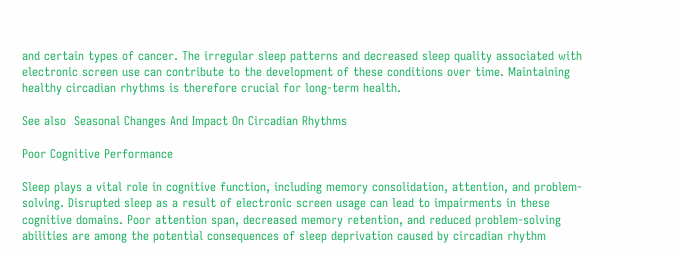and certain types of cancer. The irregular sleep patterns and decreased sleep quality associated with electronic screen use can contribute to the development of these conditions over time. Maintaining healthy circadian rhythms is therefore crucial for long-term health.

See also  Seasonal Changes And Impact On Circadian Rhythms

Poor Cognitive Performance

Sleep plays a vital role in cognitive function, including memory consolidation, attention, and problem-solving. Disrupted sleep as a result of electronic screen usage can lead to impairments in these cognitive domains. Poor attention span, decreased memory retention, and reduced problem-solving abilities are among the potential consequences of sleep deprivation caused by circadian rhythm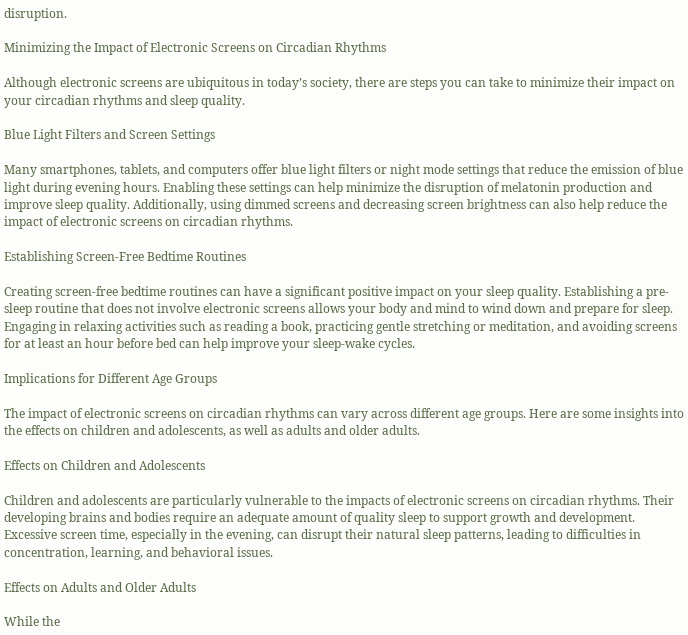disruption.

Minimizing the Impact of Electronic Screens on Circadian Rhythms

Although electronic screens are ubiquitous in today’s society, there are steps you can take to minimize their impact on your circadian rhythms and sleep quality.

Blue Light Filters and Screen Settings

Many smartphones, tablets, and computers offer blue light filters or night mode settings that reduce the emission of blue light during evening hours. Enabling these settings can help minimize the disruption of melatonin production and improve sleep quality. Additionally, using dimmed screens and decreasing screen brightness can also help reduce the impact of electronic screens on circadian rhythms.

Establishing Screen-Free Bedtime Routines

Creating screen-free bedtime routines can have a significant positive impact on your sleep quality. Establishing a pre-sleep routine that does not involve electronic screens allows your body and mind to wind down and prepare for sleep. Engaging in relaxing activities such as reading a book, practicing gentle stretching or meditation, and avoiding screens for at least an hour before bed can help improve your sleep-wake cycles.

Implications for Different Age Groups

The impact of electronic screens on circadian rhythms can vary across different age groups. Here are some insights into the effects on children and adolescents, as well as adults and older adults.

Effects on Children and Adolescents

Children and adolescents are particularly vulnerable to the impacts of electronic screens on circadian rhythms. Their developing brains and bodies require an adequate amount of quality sleep to support growth and development. Excessive screen time, especially in the evening, can disrupt their natural sleep patterns, leading to difficulties in concentration, learning, and behavioral issues.

Effects on Adults and Older Adults

While the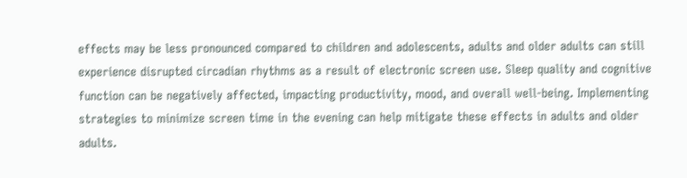effects may be less pronounced compared to children and adolescents, adults and older adults can still experience disrupted circadian rhythms as a result of electronic screen use. Sleep quality and cognitive function can be negatively affected, impacting productivity, mood, and overall well-being. Implementing strategies to minimize screen time in the evening can help mitigate these effects in adults and older adults.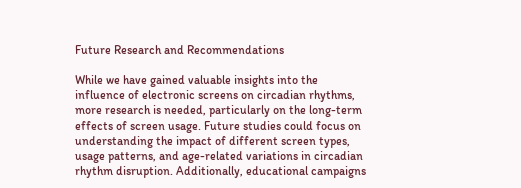Future Research and Recommendations

While we have gained valuable insights into the influence of electronic screens on circadian rhythms, more research is needed, particularly on the long-term effects of screen usage. Future studies could focus on understanding the impact of different screen types, usage patterns, and age-related variations in circadian rhythm disruption. Additionally, educational campaigns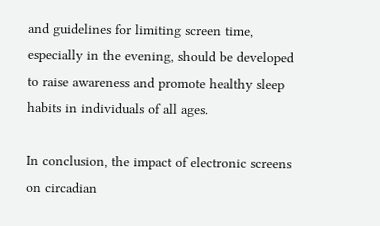and guidelines for limiting screen time, especially in the evening, should be developed to raise awareness and promote healthy sleep habits in individuals of all ages.

In conclusion, the impact of electronic screens on circadian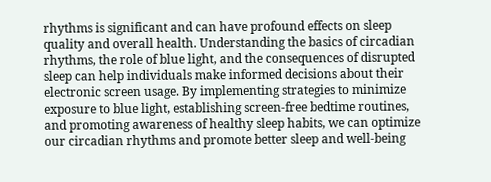rhythms is significant and can have profound effects on sleep quality and overall health. Understanding the basics of circadian rhythms, the role of blue light, and the consequences of disrupted sleep can help individuals make informed decisions about their electronic screen usage. By implementing strategies to minimize exposure to blue light, establishing screen-free bedtime routines, and promoting awareness of healthy sleep habits, we can optimize our circadian rhythms and promote better sleep and well-being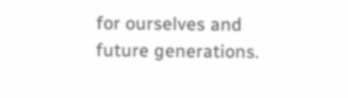for ourselves and future generations.